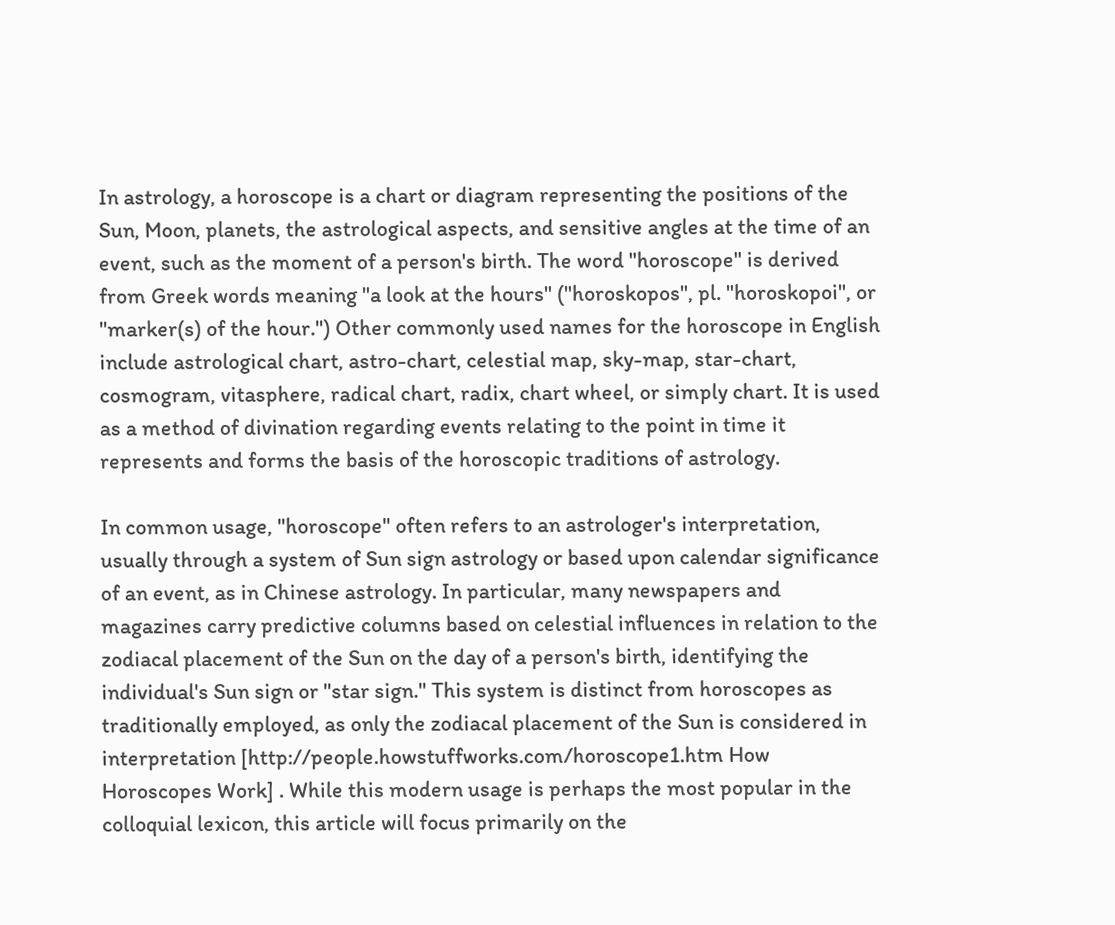In astrology, a horoscope is a chart or diagram representing the positions of the Sun, Moon, planets, the astrological aspects, and sensitive angles at the time of an event, such as the moment of a person's birth. The word "horoscope" is derived from Greek words meaning "a look at the hours" ("horoskopos", pl. "horoskopoi", or "marker(s) of the hour.") Other commonly used names for the horoscope in English include astrological chart, astro-chart, celestial map, sky-map, star-chart, cosmogram, vitasphere, radical chart, radix, chart wheel, or simply chart. It is used as a method of divination regarding events relating to the point in time it represents and forms the basis of the horoscopic traditions of astrology.

In common usage, "horoscope" often refers to an astrologer's interpretation, usually through a system of Sun sign astrology or based upon calendar significance of an event, as in Chinese astrology. In particular, many newspapers and magazines carry predictive columns based on celestial influences in relation to the zodiacal placement of the Sun on the day of a person's birth, identifying the individual's Sun sign or "star sign." This system is distinct from horoscopes as traditionally employed, as only the zodiacal placement of the Sun is considered in interpretation [http://people.howstuffworks.com/horoscope1.htm How Horoscopes Work] . While this modern usage is perhaps the most popular in the colloquial lexicon, this article will focus primarily on the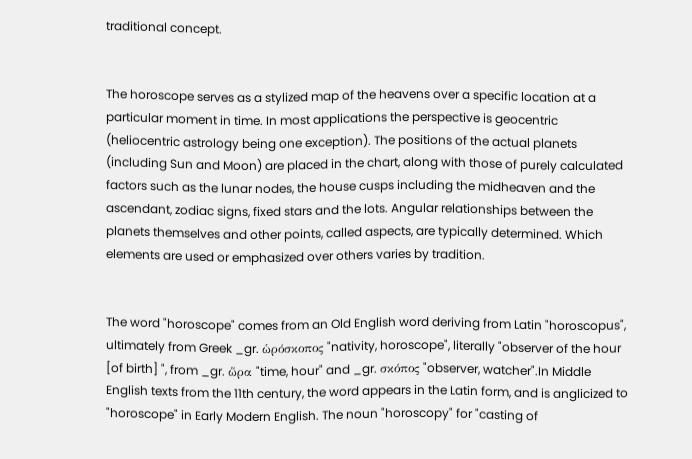traditional concept.


The horoscope serves as a stylized map of the heavens over a specific location at a particular moment in time. In most applications the perspective is geocentric (heliocentric astrology being one exception). The positions of the actual planets (including Sun and Moon) are placed in the chart, along with those of purely calculated factors such as the lunar nodes, the house cusps including the midheaven and the ascendant, zodiac signs, fixed stars and the lots. Angular relationships between the planets themselves and other points, called aspects, are typically determined. Which elements are used or emphasized over others varies by tradition.


The word "horoscope" comes from an Old English word deriving from Latin "horoscopus", ultimately from Greek _gr. ὡρόσκοπος "nativity, horoscope", literally "observer of the hour [of birth] ", from _gr. ὥρα "time, hour" and _gr. σκόπος "observer, watcher".In Middle English texts from the 11th century, the word appears in the Latin form, and is anglicized to "horoscope" in Early Modern English. The noun "horoscopy" for "casting of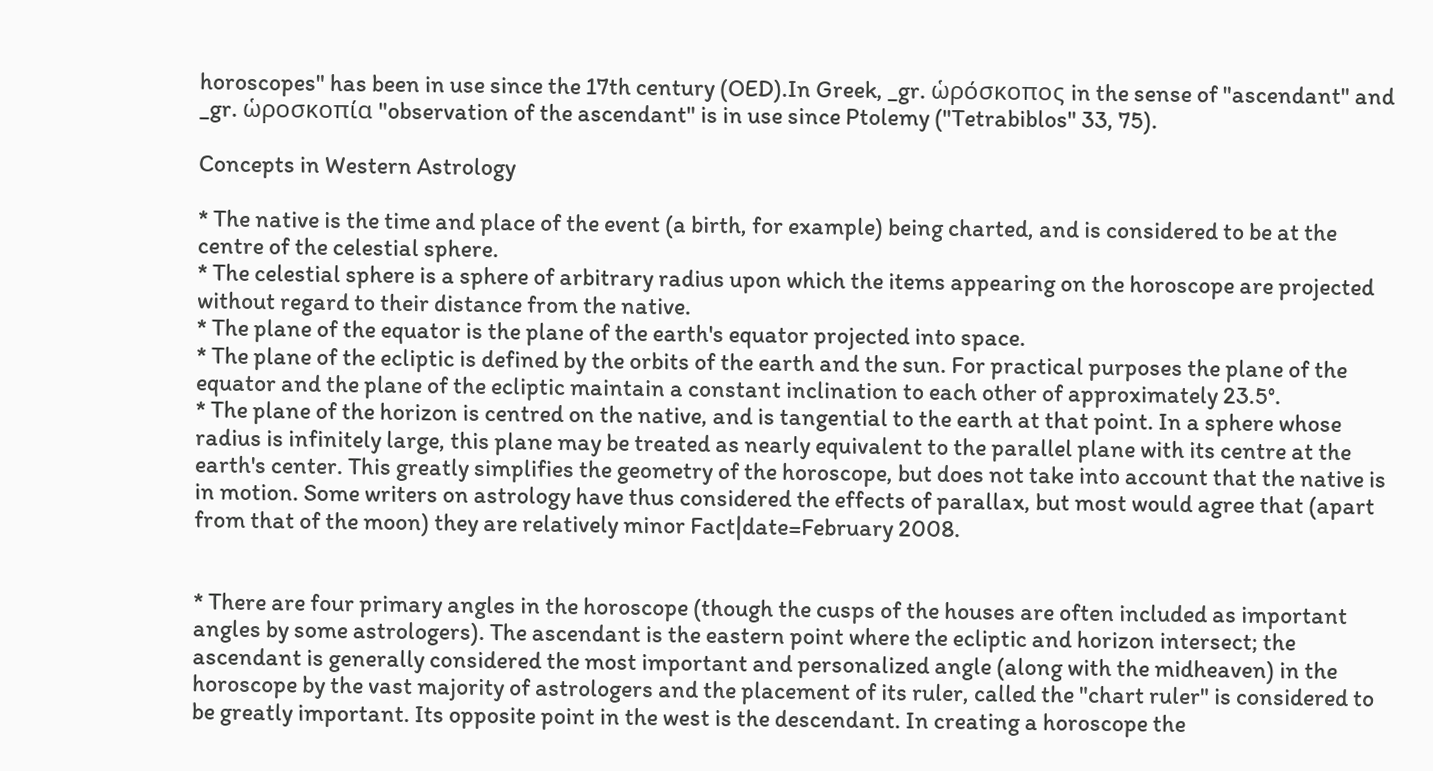horoscopes" has been in use since the 17th century (OED).In Greek, _gr. ὡρόσκοπος in the sense of "ascendant" and _gr. ὡροσκοπία "observation of the ascendant" is in use since Ptolemy ("Tetrabiblos" 33, 75).

Concepts in Western Astrology

* The native is the time and place of the event (a birth, for example) being charted, and is considered to be at the centre of the celestial sphere.
* The celestial sphere is a sphere of arbitrary radius upon which the items appearing on the horoscope are projected without regard to their distance from the native.
* The plane of the equator is the plane of the earth's equator projected into space.
* The plane of the ecliptic is defined by the orbits of the earth and the sun. For practical purposes the plane of the equator and the plane of the ecliptic maintain a constant inclination to each other of approximately 23.5°.
* The plane of the horizon is centred on the native, and is tangential to the earth at that point. In a sphere whose radius is infinitely large, this plane may be treated as nearly equivalent to the parallel plane with its centre at the earth's center. This greatly simplifies the geometry of the horoscope, but does not take into account that the native is in motion. Some writers on astrology have thus considered the effects of parallax, but most would agree that (apart from that of the moon) they are relatively minor Fact|date=February 2008.


* There are four primary angles in the horoscope (though the cusps of the houses are often included as important angles by some astrologers). The ascendant is the eastern point where the ecliptic and horizon intersect; the ascendant is generally considered the most important and personalized angle (along with the midheaven) in the horoscope by the vast majority of astrologers and the placement of its ruler, called the "chart ruler" is considered to be greatly important. Its opposite point in the west is the descendant. In creating a horoscope the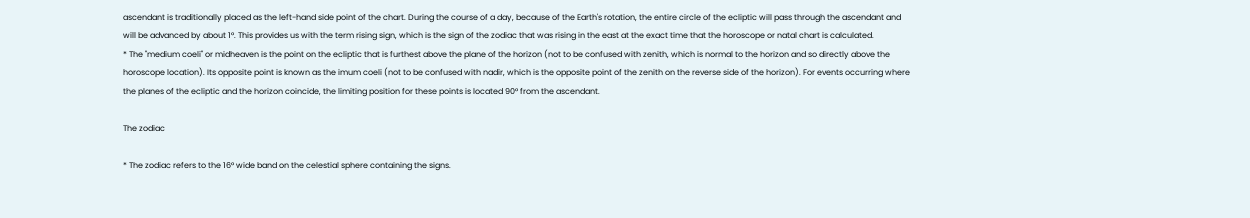ascendant is traditionally placed as the left-hand side point of the chart. During the course of a day, because of the Earth's rotation, the entire circle of the ecliptic will pass through the ascendant and will be advanced by about 1°. This provides us with the term rising sign, which is the sign of the zodiac that was rising in the east at the exact time that the horoscope or natal chart is calculated.
* The "medium coeli" or midheaven is the point on the ecliptic that is furthest above the plane of the horizon (not to be confused with zenith, which is normal to the horizon and so directly above the horoscope location). Its opposite point is known as the imum coeli (not to be confused with nadir, which is the opposite point of the zenith on the reverse side of the horizon). For events occurring where the planes of the ecliptic and the horizon coincide, the limiting position for these points is located 90° from the ascendant.

The zodiac

* The zodiac refers to the 16° wide band on the celestial sphere containing the signs.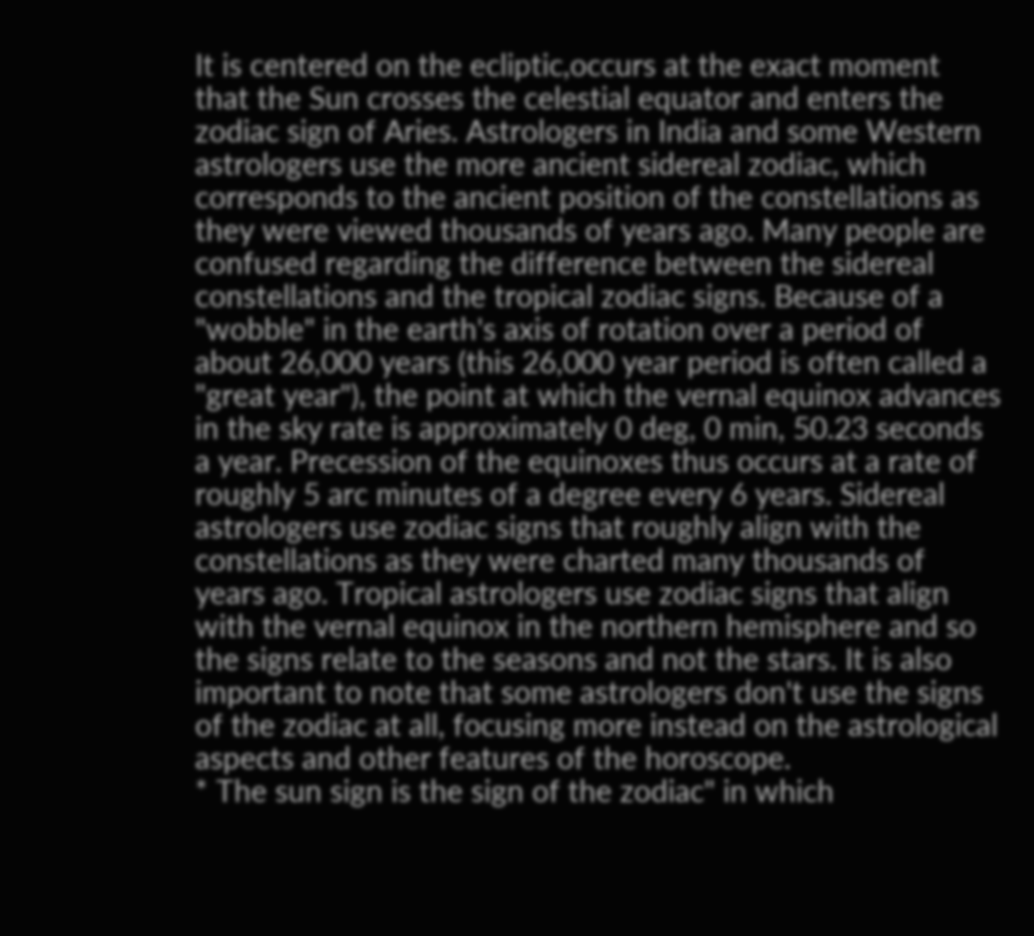It is centered on the ecliptic,occurs at the exact moment that the Sun crosses the celestial equator and enters the zodiac sign of Aries. Astrologers in India and some Western astrologers use the more ancient sidereal zodiac, which corresponds to the ancient position of the constellations as they were viewed thousands of years ago. Many people are confused regarding the difference between the sidereal constellations and the tropical zodiac signs. Because of a "wobble" in the earth's axis of rotation over a period of about 26,000 years (this 26,000 year period is often called a "great year"), the point at which the vernal equinox advances in the sky rate is approximately 0 deg, 0 min, 50.23 seconds a year. Precession of the equinoxes thus occurs at a rate of roughly 5 arc minutes of a degree every 6 years. Sidereal astrologers use zodiac signs that roughly align with the constellations as they were charted many thousands of years ago. Tropical astrologers use zodiac signs that align with the vernal equinox in the northern hemisphere and so the signs relate to the seasons and not the stars. It is also important to note that some astrologers don't use the signs of the zodiac at all, focusing more instead on the astrological aspects and other features of the horoscope.
* The sun sign is the sign of the zodiac" in which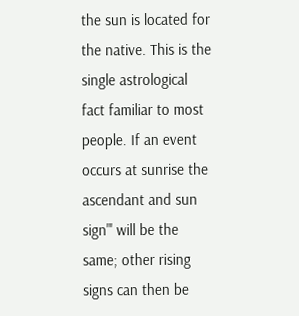the sun is located for the native. This is the single astrological fact familiar to most people. If an event occurs at sunrise the ascendant and sun sign"' will be the same; other rising signs can then be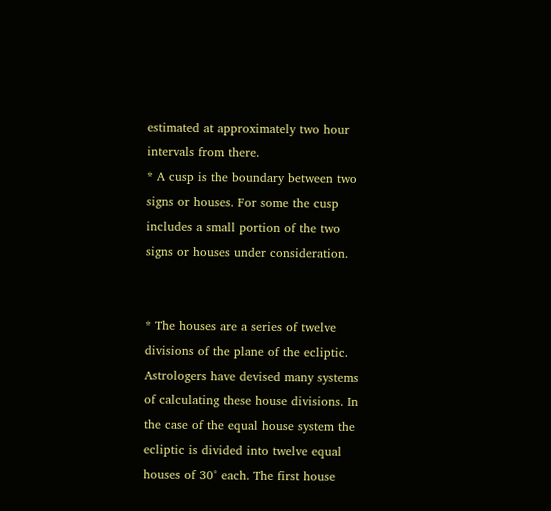estimated at approximately two hour intervals from there.
* A cusp is the boundary between two signs or houses. For some the cusp includes a small portion of the two signs or houses under consideration.


* The houses are a series of twelve divisions of the plane of the ecliptic. Astrologers have devised many systems of calculating these house divisions. In the case of the equal house system the ecliptic is divided into twelve equal houses of 30° each. The first house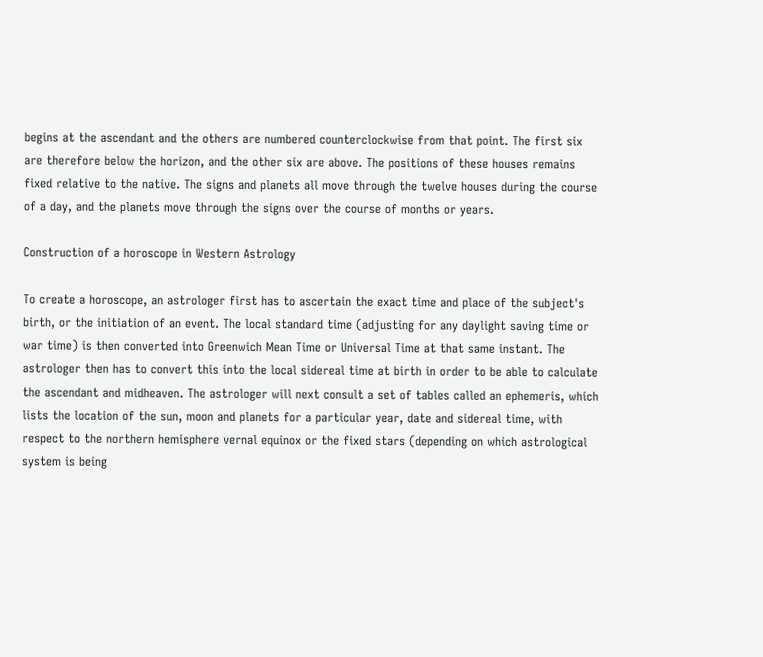begins at the ascendant and the others are numbered counterclockwise from that point. The first six are therefore below the horizon, and the other six are above. The positions of these houses remains fixed relative to the native. The signs and planets all move through the twelve houses during the course of a day, and the planets move through the signs over the course of months or years.

Construction of a horoscope in Western Astrology

To create a horoscope, an astrologer first has to ascertain the exact time and place of the subject's birth, or the initiation of an event. The local standard time (adjusting for any daylight saving time or war time) is then converted into Greenwich Mean Time or Universal Time at that same instant. The astrologer then has to convert this into the local sidereal time at birth in order to be able to calculate the ascendant and midheaven. The astrologer will next consult a set of tables called an ephemeris, which lists the location of the sun, moon and planets for a particular year, date and sidereal time, with respect to the northern hemisphere vernal equinox or the fixed stars (depending on which astrological system is being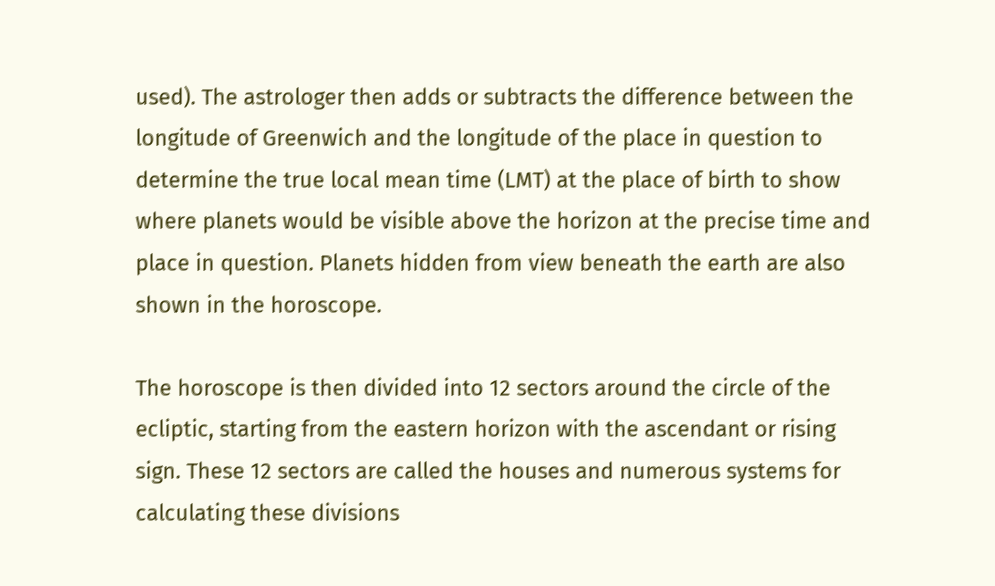used). The astrologer then adds or subtracts the difference between the longitude of Greenwich and the longitude of the place in question to determine the true local mean time (LMT) at the place of birth to show where planets would be visible above the horizon at the precise time and place in question. Planets hidden from view beneath the earth are also shown in the horoscope.

The horoscope is then divided into 12 sectors around the circle of the ecliptic, starting from the eastern horizon with the ascendant or rising sign. These 12 sectors are called the houses and numerous systems for calculating these divisions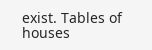exist. Tables of houses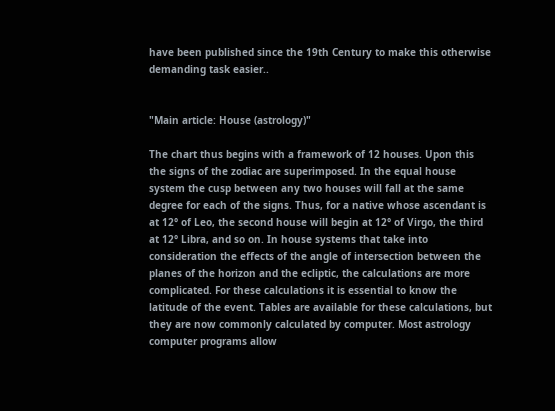have been published since the 19th Century to make this otherwise demanding task easier..


"Main article: House (astrology)"

The chart thus begins with a framework of 12 houses. Upon this the signs of the zodiac are superimposed. In the equal house system the cusp between any two houses will fall at the same degree for each of the signs. Thus, for a native whose ascendant is at 12° of Leo, the second house will begin at 12° of Virgo, the third at 12° Libra, and so on. In house systems that take into consideration the effects of the angle of intersection between the planes of the horizon and the ecliptic, the calculations are more complicated. For these calculations it is essential to know the latitude of the event. Tables are available for these calculations, but they are now commonly calculated by computer. Most astrology computer programs allow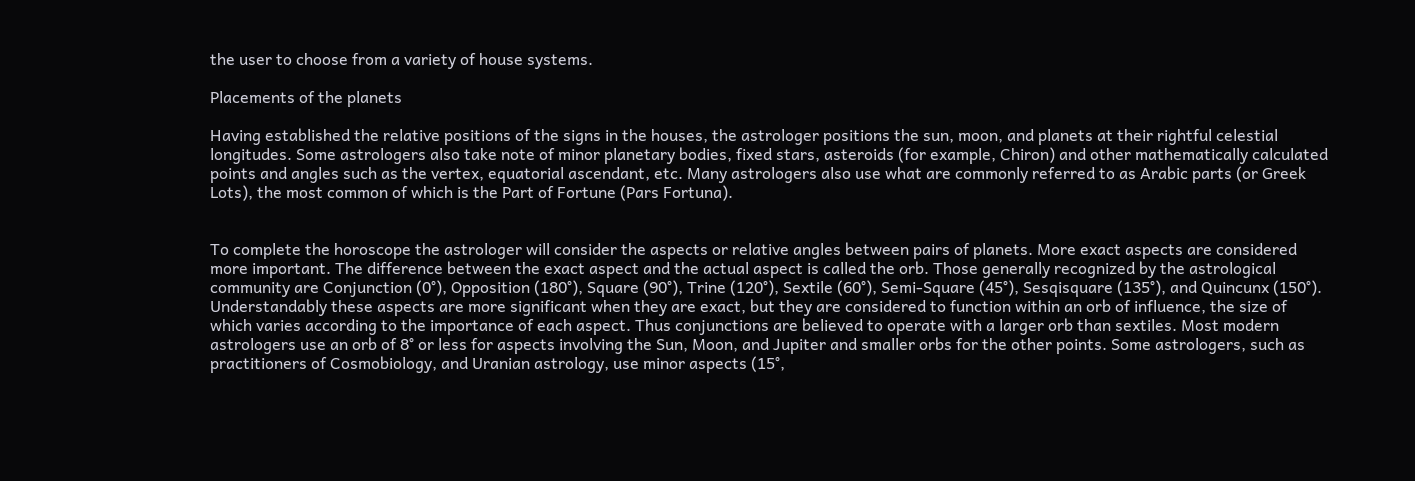the user to choose from a variety of house systems.

Placements of the planets

Having established the relative positions of the signs in the houses, the astrologer positions the sun, moon, and planets at their rightful celestial longitudes. Some astrologers also take note of minor planetary bodies, fixed stars, asteroids (for example, Chiron) and other mathematically calculated points and angles such as the vertex, equatorial ascendant, etc. Many astrologers also use what are commonly referred to as Arabic parts (or Greek Lots), the most common of which is the Part of Fortune (Pars Fortuna).


To complete the horoscope the astrologer will consider the aspects or relative angles between pairs of planets. More exact aspects are considered more important. The difference between the exact aspect and the actual aspect is called the orb. Those generally recognized by the astrological community are Conjunction (0°), Opposition (180°), Square (90°), Trine (120°), Sextile (60°), Semi-Square (45°), Sesqisquare (135°), and Quincunx (150°). Understandably these aspects are more significant when they are exact, but they are considered to function within an orb of influence, the size of which varies according to the importance of each aspect. Thus conjunctions are believed to operate with a larger orb than sextiles. Most modern astrologers use an orb of 8° or less for aspects involving the Sun, Moon, and Jupiter and smaller orbs for the other points. Some astrologers, such as practitioners of Cosmobiology, and Uranian astrology, use minor aspects (15°,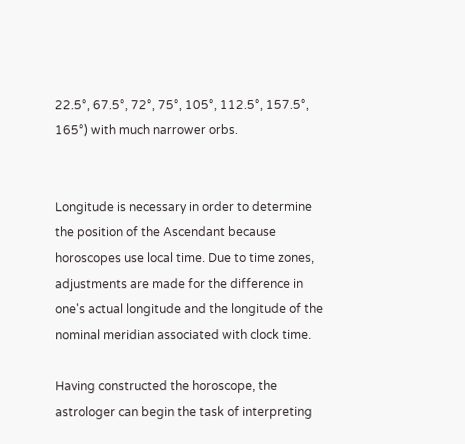22.5°, 67.5°, 72°, 75°, 105°, 112.5°, 157.5°, 165°) with much narrower orbs.


Longitude is necessary in order to determine the position of the Ascendant because horoscopes use local time. Due to time zones, adjustments are made for the difference in one's actual longitude and the longitude of the nominal meridian associated with clock time.

Having constructed the horoscope, the astrologer can begin the task of interpreting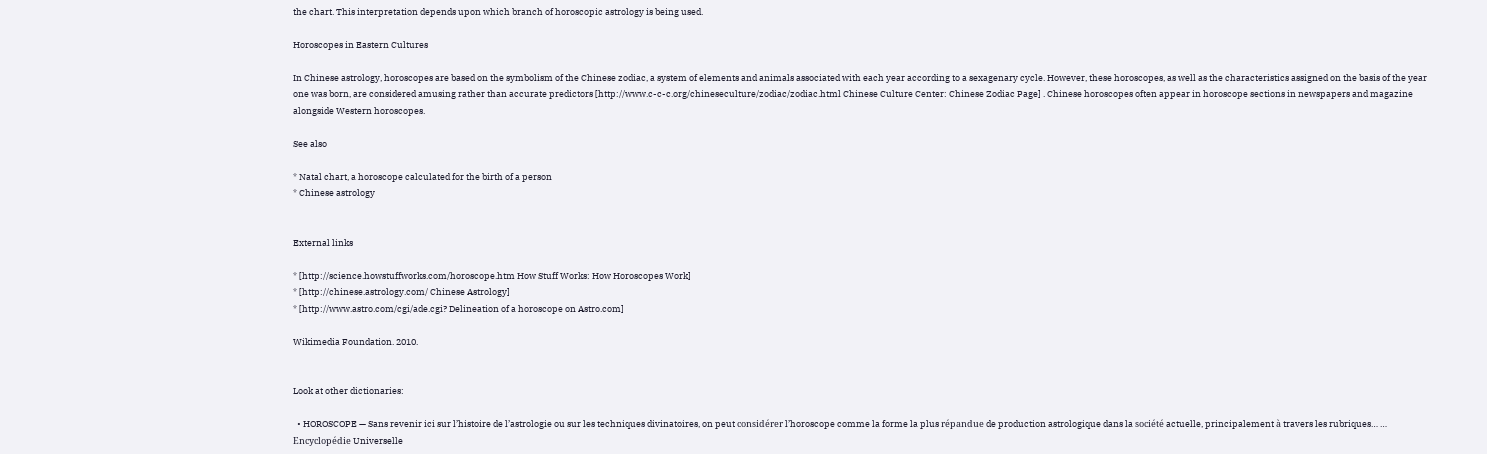the chart. This interpretation depends upon which branch of horoscopic astrology is being used.

Horoscopes in Eastern Cultures

In Chinese astrology, horoscopes are based on the symbolism of the Chinese zodiac, a system of elements and animals associated with each year according to a sexagenary cycle. However, these horoscopes, as well as the characteristics assigned on the basis of the year one was born, are considered amusing rather than accurate predictors [http://www.c-c-c.org/chineseculture/zodiac/zodiac.html Chinese Culture Center: Chinese Zodiac Page] . Chinese horoscopes often appear in horoscope sections in newspapers and magazine alongside Western horoscopes.

See also

* Natal chart, a horoscope calculated for the birth of a person
* Chinese astrology


External links

* [http://science.howstuffworks.com/horoscope.htm How Stuff Works: How Horoscopes Work]
* [http://chinese.astrology.com/ Chinese Astrology]
* [http://www.astro.com/cgi/ade.cgi? Delineation of a horoscope on Astro.com]

Wikimedia Foundation. 2010.


Look at other dictionaries:

  • HOROSCOPE — Sans revenir ici sur l’histoire de l’astrologie ou sur les techniques divinatoires, on peut considérer l’horoscope comme la forme la plus répandue de production astrologique dans la société actuelle, principalement à travers les rubriques… …   Encyclopédie Universelle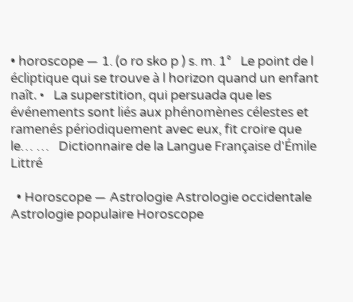• horoscope — 1. (o ro sko p ) s. m. 1°   Le point de l écliptique qui se trouve à l horizon quand un enfant naît. •   La superstition, qui persuada que les événements sont liés aux phénomènes célestes et ramenés périodiquement avec eux, fit croire que le… …   Dictionnaire de la Langue Française d'Émile Littré

  • Horoscope — Astrologie Astrologie occidentale Astrologie populaire Horoscope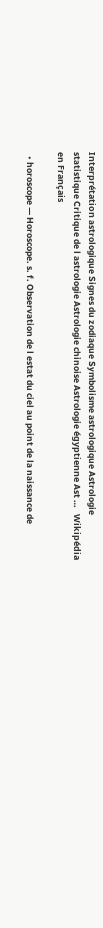Interprétation astrologique Signes du zodiaque Symbolisme astrologique Astrologie statistique Critique de l astrologie Astrologie chinoise Astrologie égyptienne Ast …   Wikipédia en Français

  • horoscope — Horoscope. s. f. Observation de l estat du ciel au point de la naissance de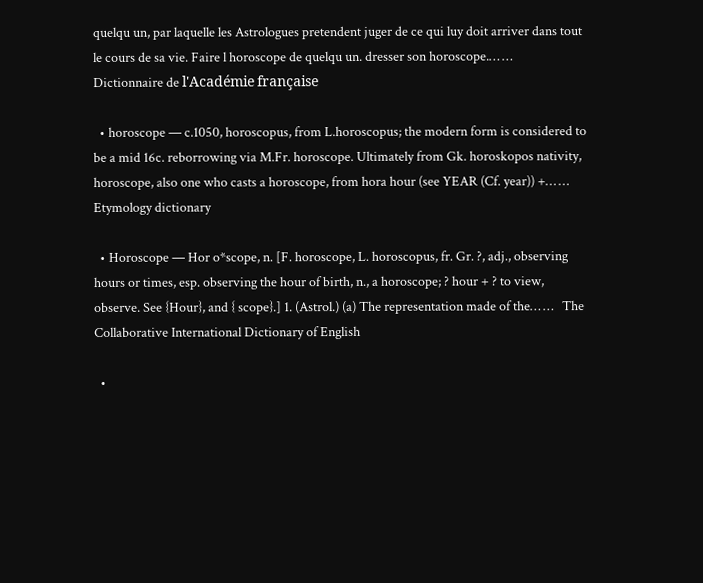quelqu un, par laquelle les Astrologues pretendent juger de ce qui luy doit arriver dans tout le cours de sa vie. Faire l horoscope de quelqu un. dresser son horoscope.… …   Dictionnaire de l'Académie française

  • horoscope — c.1050, horoscopus, from L.horoscopus; the modern form is considered to be a mid 16c. reborrowing via M.Fr. horoscope. Ultimately from Gk. horoskopos nativity, horoscope, also one who casts a horoscope, from hora hour (see YEAR (Cf. year)) +… …   Etymology dictionary

  • Horoscope — Hor o*scope, n. [F. horoscope, L. horoscopus, fr. Gr. ?, adj., observing hours or times, esp. observing the hour of birth, n., a horoscope; ? hour + ? to view, observe. See {Hour}, and { scope}.] 1. (Astrol.) (a) The representation made of the… …   The Collaborative International Dictionary of English

  •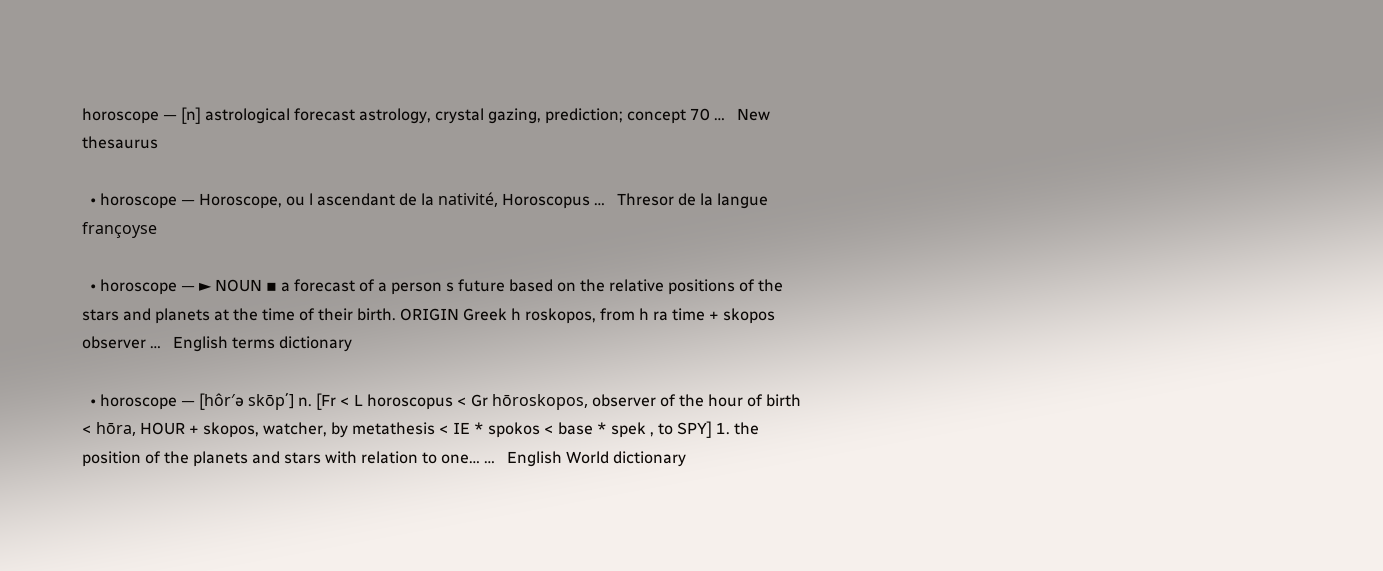horoscope — [n] astrological forecast astrology, crystal gazing, prediction; concept 70 …   New thesaurus

  • horoscope — Horoscope, ou l ascendant de la nativité, Horoscopus …   Thresor de la langue françoyse

  • horoscope — ► NOUN ▪ a forecast of a person s future based on the relative positions of the stars and planets at the time of their birth. ORIGIN Greek h roskopos, from h ra time + skopos observer …   English terms dictionary

  • horoscope — [hôr′ə skōp΄] n. [Fr < L horoscopus < Gr hōroskopos, observer of the hour of birth < hōra, HOUR + skopos, watcher, by metathesis < IE * spokos < base * spek , to SPY] 1. the position of the planets and stars with relation to one… …   English World dictionary